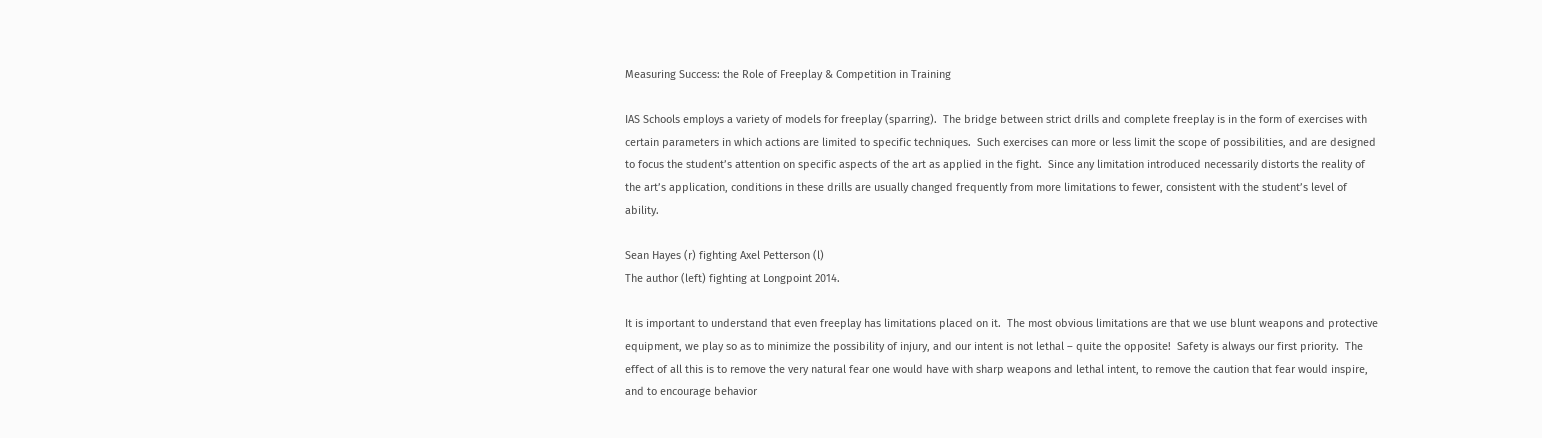Measuring Success: the Role of Freeplay & Competition in Training

IAS Schools employs a variety of models for freeplay (sparring).  The bridge between strict drills and complete freeplay is in the form of exercises with certain parameters in which actions are limited to specific techniques.  Such exercises can more or less limit the scope of possibilities, and are designed to focus the student’s attention on specific aspects of the art as applied in the fight.  Since any limitation introduced necessarily distorts the reality of the art’s application, conditions in these drills are usually changed frequently from more limitations to fewer, consistent with the student’s level of ability.

Sean Hayes (r) fighting Axel Petterson (l)
The author (left) fighting at Longpoint 2014.

It is important to understand that even freeplay has limitations placed on it.  The most obvious limitations are that we use blunt weapons and protective equipment, we play so as to minimize the possibility of injury, and our intent is not lethal – quite the opposite!  Safety is always our first priority.  The effect of all this is to remove the very natural fear one would have with sharp weapons and lethal intent, to remove the caution that fear would inspire, and to encourage behavior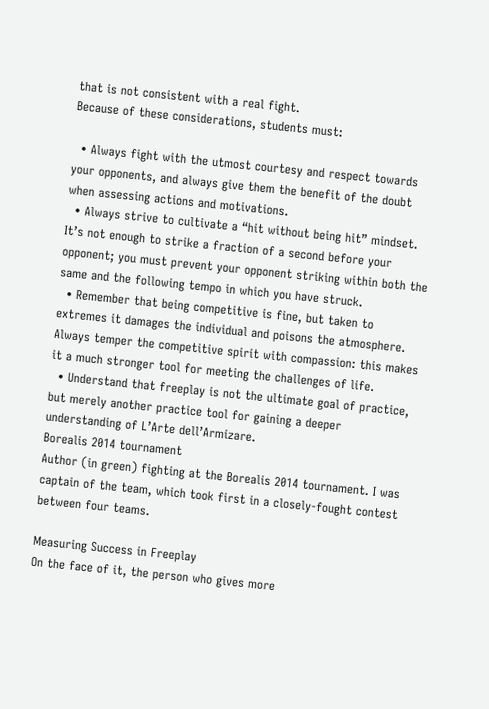that is not consistent with a real fight.
Because of these considerations, students must:

  • Always fight with the utmost courtesy and respect towards your opponents, and always give them the benefit of the doubt when assessing actions and motivations.
  • Always strive to cultivate a “hit without being hit” mindset.  It’s not enough to strike a fraction of a second before your opponent; you must prevent your opponent striking within both the same and the following tempo in which you have struck.
  • Remember that being competitive is fine, but taken to extremes it damages the individual and poisons the atmosphere.  Always temper the competitive spirit with compassion: this makes it a much stronger tool for meeting the challenges of life.
  • Understand that freeplay is not the ultimate goal of practice, but merely another practice tool for gaining a deeper understanding of L’Arte dell’Armizare.
Borealis 2014 tournament
Author (in green) fighting at the Borealis 2014 tournament. I was captain of the team, which took first in a closely-fought contest between four teams.

Measuring Success in Freeplay
On the face of it, the person who gives more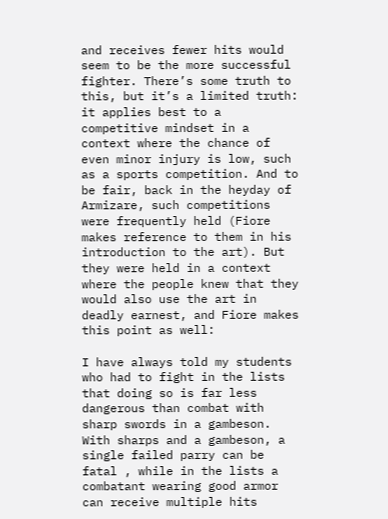and receives fewer hits would seem to be the more successful fighter. There’s some truth to this, but it’s a limited truth: it applies best to a competitive mindset in a context where the chance of even minor injury is low, such as a sports competition. And to be fair, back in the heyday of Armizare, such competitions were frequently held (Fiore makes reference to them in his introduction to the art). But they were held in a context where the people knew that they would also use the art in deadly earnest, and Fiore makes this point as well:

I have always told my students who had to fight in the lists that doing so is far less dangerous than combat with sharp swords in a gambeson. With sharps and a gambeson, a single failed parry can be fatal , while in the lists a combatant wearing good armor can receive multiple hits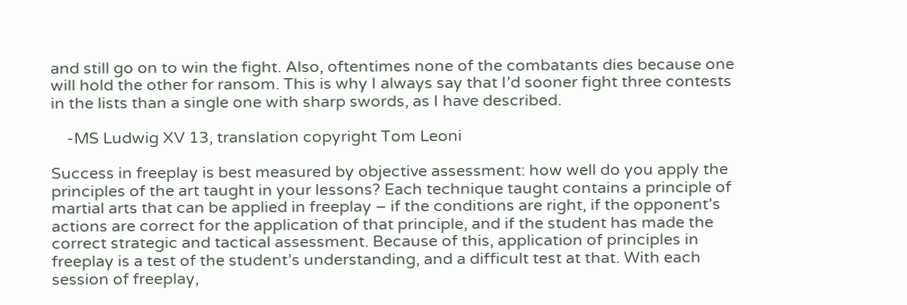and still go on to win the fight. Also, oftentimes none of the combatants dies because one will hold the other for ransom. This is why I always say that I’d sooner fight three contests in the lists than a single one with sharp swords, as I have described.

    -MS Ludwig XV 13, translation copyright Tom Leoni

Success in freeplay is best measured by objective assessment: how well do you apply the principles of the art taught in your lessons? Each technique taught contains a principle of martial arts that can be applied in freeplay – if the conditions are right, if the opponent’s actions are correct for the application of that principle, and if the student has made the correct strategic and tactical assessment. Because of this, application of principles in freeplay is a test of the student’s understanding, and a difficult test at that. With each session of freeplay,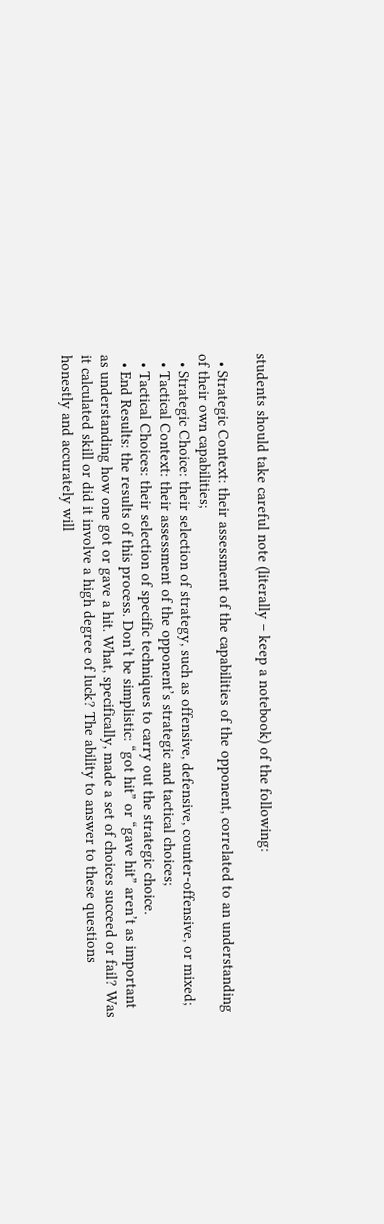students should take careful note (literally – keep a notebook) of the following:

  • Strategic Context: their assessment of the capabilities of the opponent, correlated to an understanding of their own capabilities;
  • Strategic Choice: their selection of strategy, such as offensive, defensive, counter-offensive, or mixed;
  • Tactical Context: their assessment of the opponent’s strategic and tactical choices;
  • Tactical Choices: their selection of specific techniques to carry out the strategic choice.
  • End Results: the results of this process. Don’t be simplistic: “got hit” or “gave hit” aren’t as important as understanding how one got or gave a hit. What, specifically, made a set of choices succeed or fail? Was it calculated skill or did it involve a high degree of luck? The ability to answer to these questions honestly and accurately will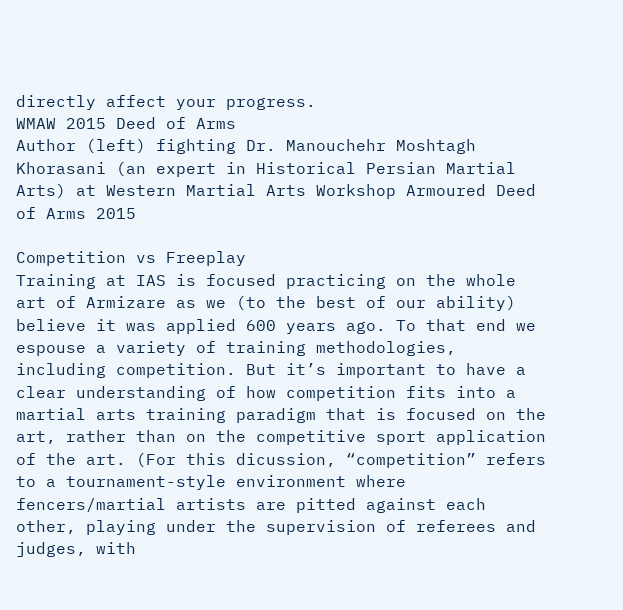directly affect your progress.
WMAW 2015 Deed of Arms
Author (left) fighting Dr. Manouchehr Moshtagh Khorasani (an expert in Historical Persian Martial Arts) at Western Martial Arts Workshop Armoured Deed of Arms 2015

Competition vs Freeplay
Training at IAS is focused practicing on the whole art of Armizare as we (to the best of our ability) believe it was applied 600 years ago. To that end we espouse a variety of training methodologies, including competition. But it’s important to have a clear understanding of how competition fits into a martial arts training paradigm that is focused on the art, rather than on the competitive sport application of the art. (For this dicussion, “competition” refers to a tournament-style environment where fencers/martial artists are pitted against each other, playing under the supervision of referees and judges, with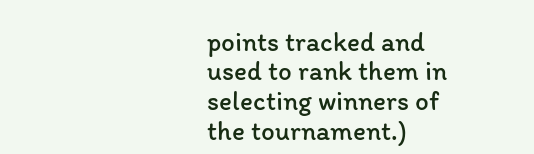points tracked and used to rank them in selecting winners of the tournament.)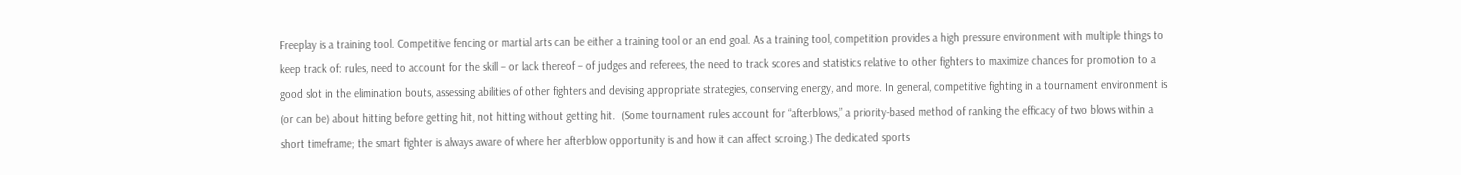Freeplay is a training tool. Competitive fencing or martial arts can be either a training tool or an end goal. As a training tool, competition provides a high pressure environment with multiple things to keep track of: rules, need to account for the skill – or lack thereof – of judges and referees, the need to track scores and statistics relative to other fighters to maximize chances for promotion to a good slot in the elimination bouts, assessing abilities of other fighters and devising appropriate strategies, conserving energy, and more. In general, competitive fighting in a tournament environment is (or can be) about hitting before getting hit, not hitting without getting hit.  (Some tournament rules account for “afterblows,” a priority-based method of ranking the efficacy of two blows within a short timeframe; the smart fighter is always aware of where her afterblow opportunity is and how it can affect scroing.) The dedicated sports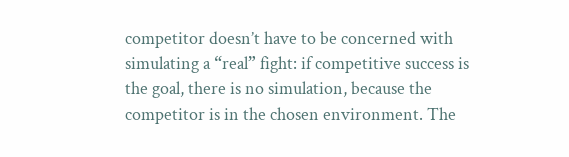competitor doesn’t have to be concerned with simulating a “real” fight: if competitive success is the goal, there is no simulation, because the competitor is in the chosen environment. The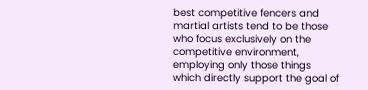best competitive fencers and martial artists tend to be those who focus exclusively on the competitive environment, employing only those things which directly support the goal of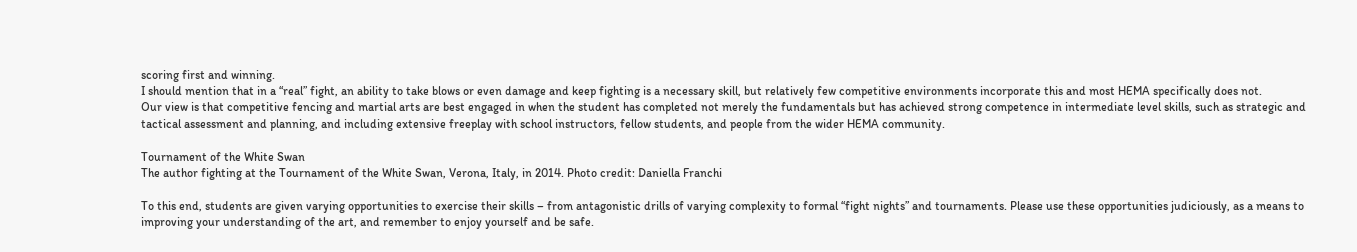scoring first and winning.
I should mention that in a “real” fight, an ability to take blows or even damage and keep fighting is a necessary skill, but relatively few competitive environments incorporate this and most HEMA specifically does not.
Our view is that competitive fencing and martial arts are best engaged in when the student has completed not merely the fundamentals but has achieved strong competence in intermediate level skills, such as strategic and tactical assessment and planning, and including extensive freeplay with school instructors, fellow students, and people from the wider HEMA community.

Tournament of the White Swan
The author fighting at the Tournament of the White Swan, Verona, Italy, in 2014. Photo credit: Daniella Franchi

To this end, students are given varying opportunities to exercise their skills – from antagonistic drills of varying complexity to formal “fight nights” and tournaments. Please use these opportunities judiciously, as a means to improving your understanding of the art, and remember to enjoy yourself and be safe.